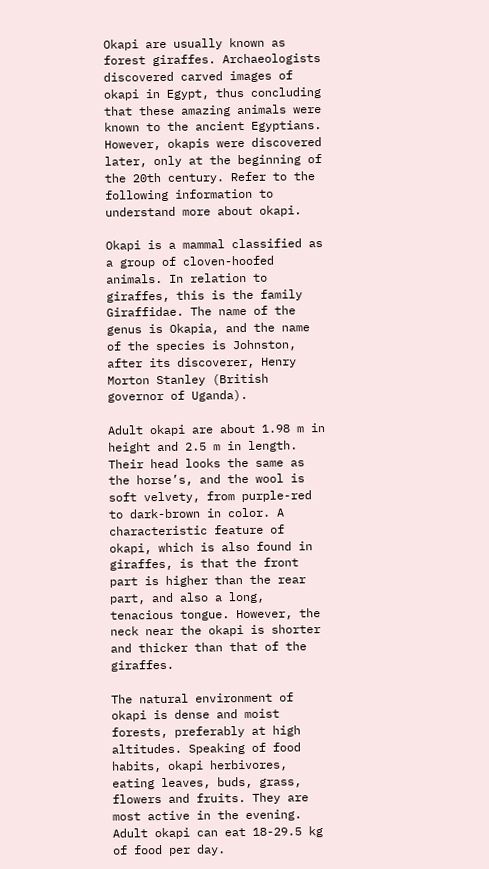Okapi are usually known as forest giraffes. Archaeologists discovered carved images of okapi in Egypt, thus concluding that these amazing animals were known to the ancient Egyptians. However, okapis were discovered later, only at the beginning of the 20th century. Refer to the following information to understand more about okapi.

Okapi is a mammal classified as a group of cloven-hoofed animals. In relation to giraffes, this is the family Giraffidae. The name of the genus is Okapia, and the name of the species is Johnston, after its discoverer, Henry Morton Stanley (British governor of Uganda).

Adult okapi are about 1.98 m in height and 2.5 m in length. Their head looks the same as the horse’s, and the wool is soft velvety, from purple-red to dark-brown in color. A characteristic feature of okapi, which is also found in giraffes, is that the front part is higher than the rear part, and also a long, tenacious tongue. However, the neck near the okapi is shorter and thicker than that of the giraffes.

The natural environment of okapi is dense and moist forests, preferably at high altitudes. Speaking of food habits, okapi herbivores, eating leaves, buds, grass, flowers and fruits. They are most active in the evening. Adult okapi can eat 18-29.5 kg of food per day.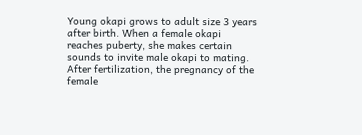Young okapi grows to adult size 3 years after birth. When a female okapi reaches puberty, she makes certain sounds to invite male okapi to mating. After fertilization, the pregnancy of the female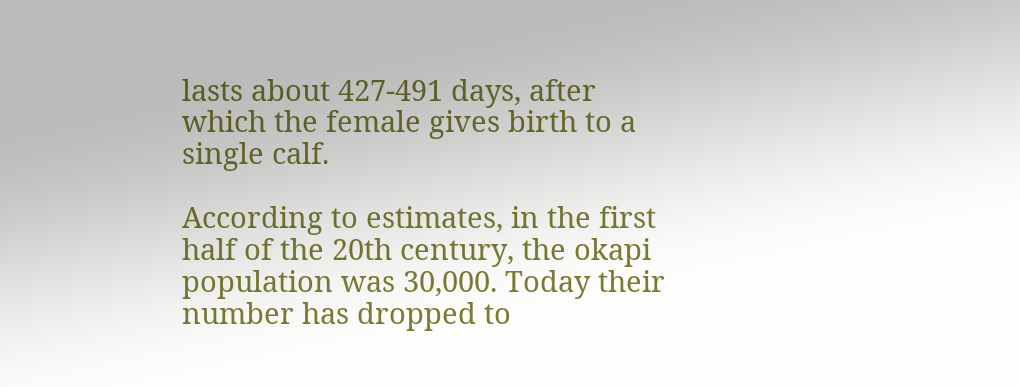lasts about 427-491 days, after which the female gives birth to a single calf.

According to estimates, in the first half of the 20th century, the okapi population was 30,000. Today their number has dropped to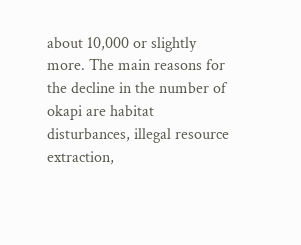about 10,000 or slightly more. The main reasons for the decline in the number of okapi are habitat disturbances, illegal resource extraction,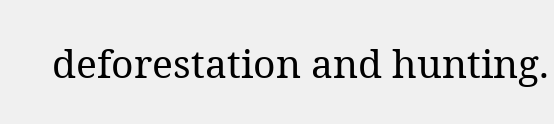deforestation and hunting.